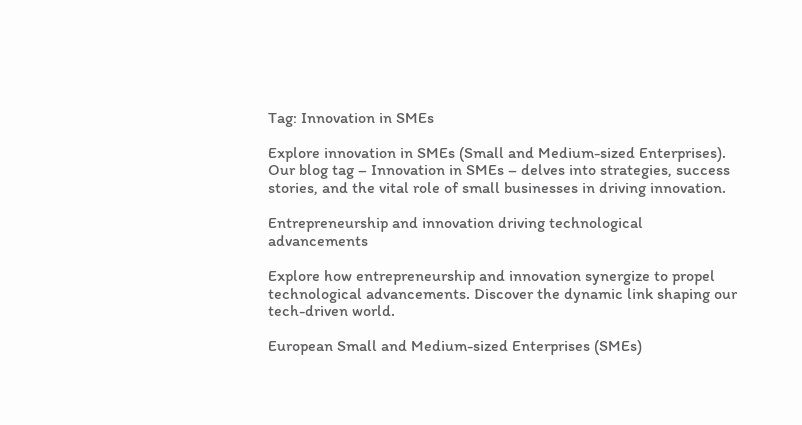Tag: Innovation in SMEs

Explore innovation in SMEs (Small and Medium-sized Enterprises). Our blog tag – Innovation in SMEs – delves into strategies, success stories, and the vital role of small businesses in driving innovation.

Entrepreneurship and innovation driving technological advancements

Explore how entrepreneurship and innovation synergize to propel technological advancements. Discover the dynamic link shaping our tech-driven world.

European Small and Medium-sized Enterprises (SMEs)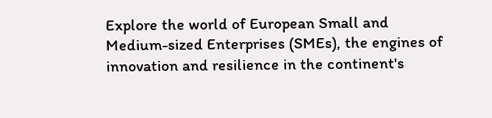Explore the world of European Small and Medium-sized Enterprises (SMEs), the engines of innovation and resilience in the continent's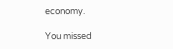economy.

You missed